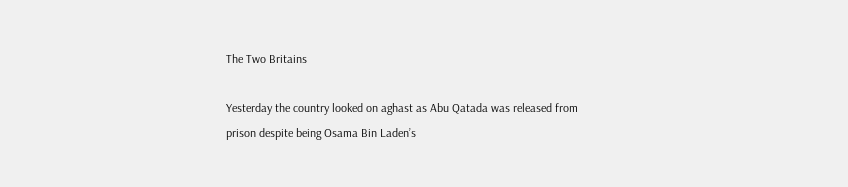The Two Britains

Yesterday the country looked on aghast as Abu Qatada was released from prison despite being Osama Bin Laden’s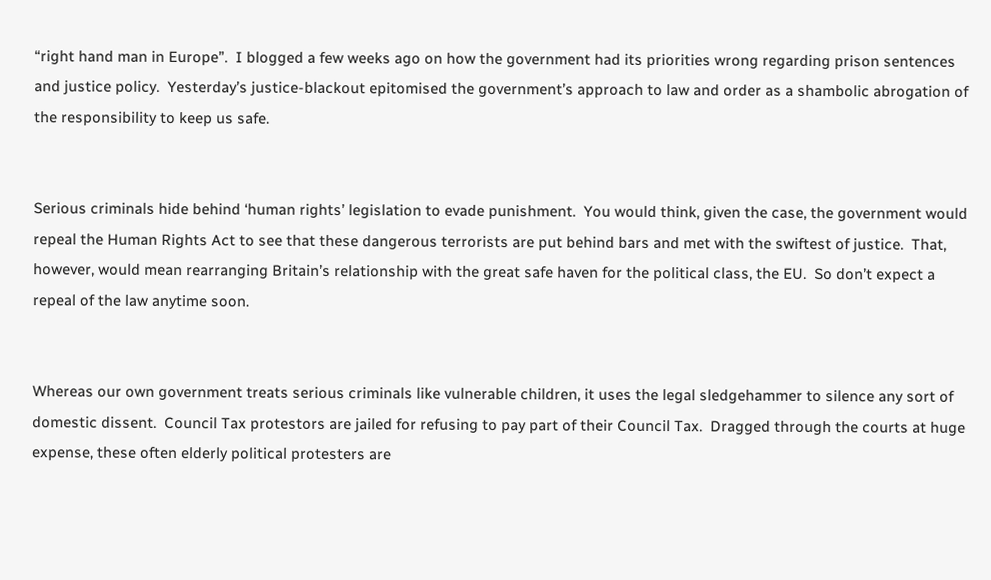“right hand man in Europe”.  I blogged a few weeks ago on how the government had its priorities wrong regarding prison sentences and justice policy.  Yesterday’s justice-blackout epitomised the government’s approach to law and order as a shambolic abrogation of the responsibility to keep us safe.


Serious criminals hide behind ‘human rights’ legislation to evade punishment.  You would think, given the case, the government would repeal the Human Rights Act to see that these dangerous terrorists are put behind bars and met with the swiftest of justice.  That, however, would mean rearranging Britain’s relationship with the great safe haven for the political class, the EU.  So don’t expect a repeal of the law anytime soon.


Whereas our own government treats serious criminals like vulnerable children, it uses the legal sledgehammer to silence any sort of domestic dissent.  Council Tax protestors are jailed for refusing to pay part of their Council Tax.  Dragged through the courts at huge expense, these often elderly political protesters are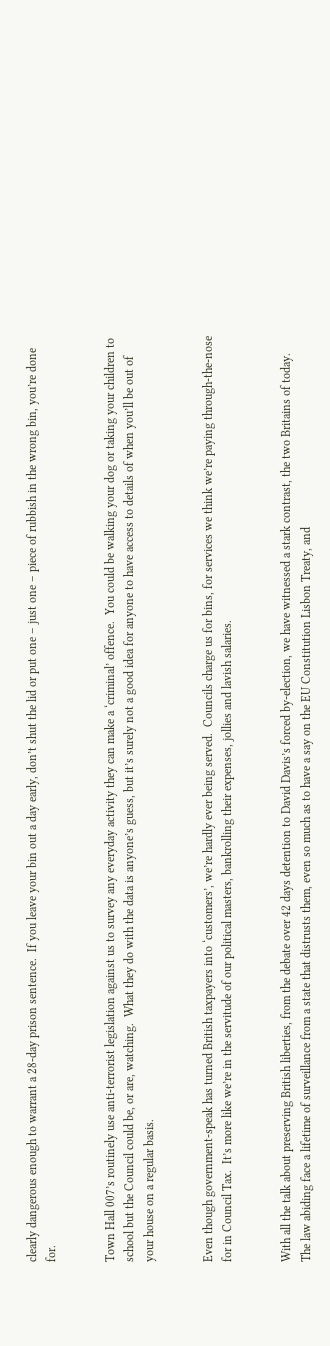clearly dangerous enough to warrant a 28-day prison sentence.  If you leave your bin out a day early, don’t shut the lid or put one – just one – piece of rubbish in the wrong bin, you’re done for.


Town Hall 007’s routinely use anti-terrorist legislation against us to survey any everyday activity they can make a ‘criminal’ offence.  You could be walking your dog or taking your children to school but the Council could be, or are, watching.  What they do with the data is anyone’s guess, but it’s surely not a good idea for anyone to have access to details of when you’ll be out of your house on a regular basis.


Even though government-speak has turned British taxpayers into ‘customers’, we’re hardly ever being served.  Councils charge us for bins, for services we think we’re paying through-the-nose for in Council Tax.  It’s more like we’re in the servitude of our political masters, bankrolling their expenses, jollies and lavish salaries.


With all the talk about preserving British liberties, from the debate over 42 days detention to David Davis’s forced by-election, we have witnessed a stark contrast, the two Britains of today.  The law abiding face a lifetime of surveillance from a state that distrusts them, even so much as to have a say on the EU Constitution Lisbon Treaty, and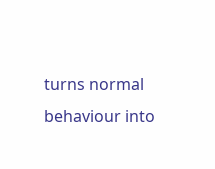turns normal behaviour into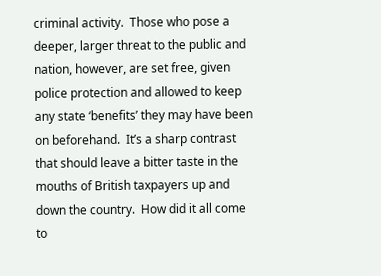criminal activity.  Those who pose a deeper, larger threat to the public and nation, however, are set free, given police protection and allowed to keep any state ‘benefits’ they may have been on beforehand.  It’s a sharp contrast that should leave a bitter taste in the mouths of British taxpayers up and down the country.  How did it all come to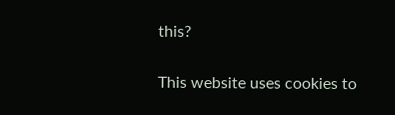this?

This website uses cookies to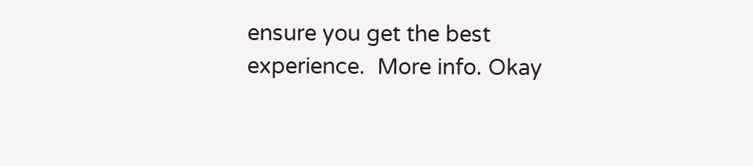ensure you get the best experience.  More info. Okay